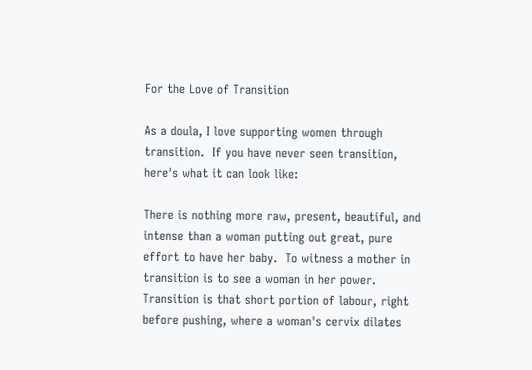For the Love of Transition

As a doula, I love supporting women through transition.  If you have never seen transition, here's what it can look like:

There is nothing more raw, present, beautiful, and intense than a woman putting out great, pure effort to have her baby.  To witness a mother in transition is to see a woman in her power.  Transition is that short portion of labour, right before pushing, where a woman's cervix dilates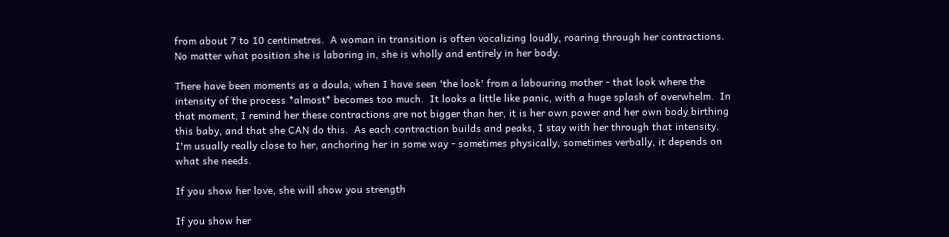from about 7 to 10 centimetres.  A woman in transition is often vocalizing loudly, roaring through her contractions. No matter what position she is laboring in, she is wholly and entirely in her body.

There have been moments as a doula, when I have seen 'the look' from a labouring mother - that look where the intensity of the process *almost* becomes too much.  It looks a little like panic, with a huge splash of overwhelm.  In that moment, I remind her these contractions are not bigger than her, it is her own power and her own body birthing this baby, and that she CAN do this.  As each contraction builds and peaks, I stay with her through that intensity.  I'm usually really close to her, anchoring her in some way - sometimes physically, sometimes verbally, it depends on what she needs.

If you show her love, she will show you strength

If you show her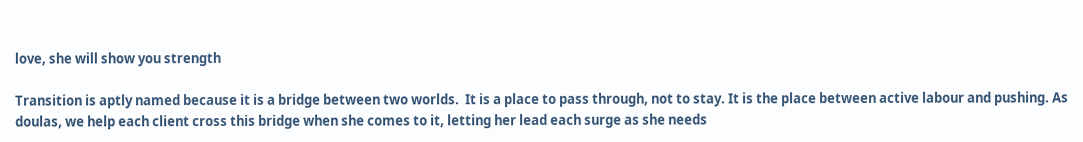love, she will show you strength

Transition is aptly named because it is a bridge between two worlds.  It is a place to pass through, not to stay. It is the place between active labour and pushing. As doulas, we help each client cross this bridge when she comes to it, letting her lead each surge as she needs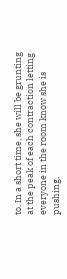to. In a short time, she will be grunting at the peak of each contraction letting everyone in the room know she is pushing,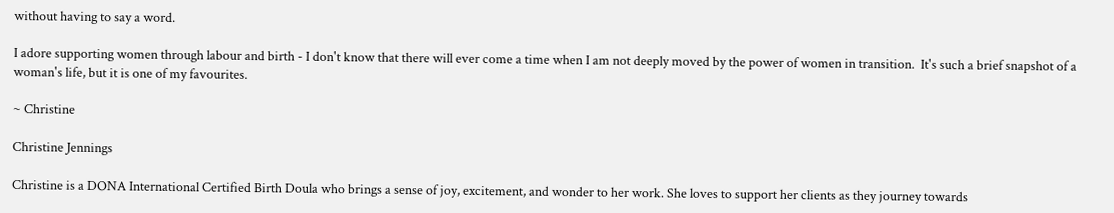without having to say a word.

I adore supporting women through labour and birth - I don't know that there will ever come a time when I am not deeply moved by the power of women in transition.  It's such a brief snapshot of a woman's life, but it is one of my favourites.

~ Christine

Christine Jennings

Christine is a DONA International Certified Birth Doula who brings a sense of joy, excitement, and wonder to her work. She loves to support her clients as they journey towards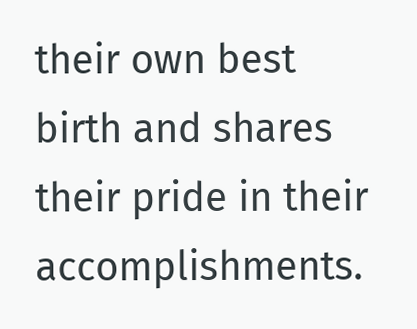their own best birth and shares their pride in their accomplishments.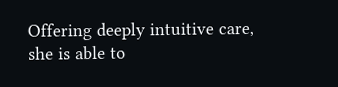Offering deeply intuitive care, she is able to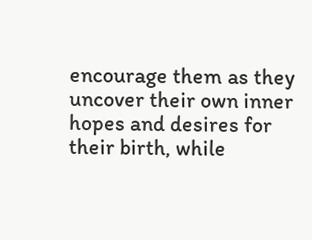encourage them as they uncover their own inner hopes and desires for their birth, while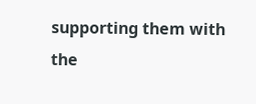supporting them with the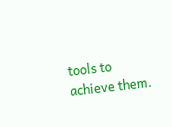tools to achieve them.